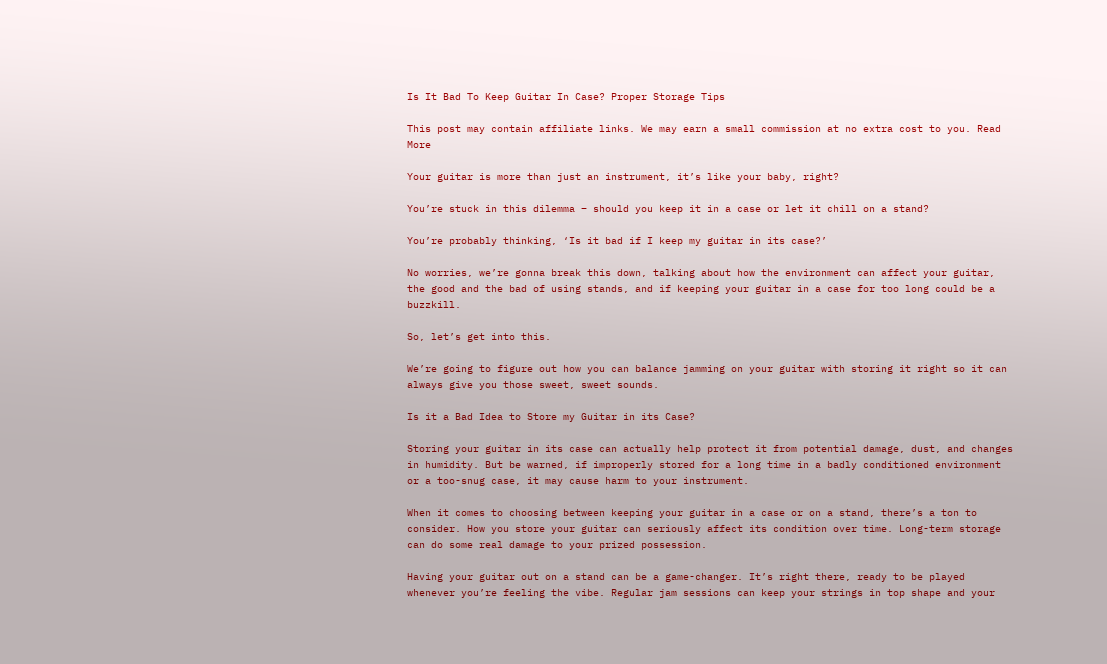Is It Bad To Keep Guitar In Case? Proper Storage Tips

This post may contain affiliate links. We may earn a small commission at no extra cost to you. Read More

Your guitar is more than just an instrument, it’s like your baby, right?

You’re stuck in this dilemma – should you keep it in a case or let it chill on a stand?

You’re probably thinking, ‘Is it bad if I keep my guitar in its case?’

No worries, we’re gonna break this down, talking about how the environment can affect your guitar, the good and the bad of using stands, and if keeping your guitar in a case for too long could be a buzzkill.

So, let’s get into this.

We’re going to figure out how you can balance jamming on your guitar with storing it right so it can always give you those sweet, sweet sounds.

Is it a Bad Idea to Store my Guitar in its Case?

Storing your guitar in its case can actually help protect it from potential damage, dust, and changes in humidity. But be warned, if improperly stored for a long time in a badly conditioned environment or a too-snug case, it may cause harm to your instrument.

When it comes to choosing between keeping your guitar in a case or on a stand, there’s a ton to consider. How you store your guitar can seriously affect its condition over time. Long-term storage can do some real damage to your prized possession.

Having your guitar out on a stand can be a game-changer. It’s right there, ready to be played whenever you’re feeling the vibe. Regular jam sessions can keep your strings in top shape and your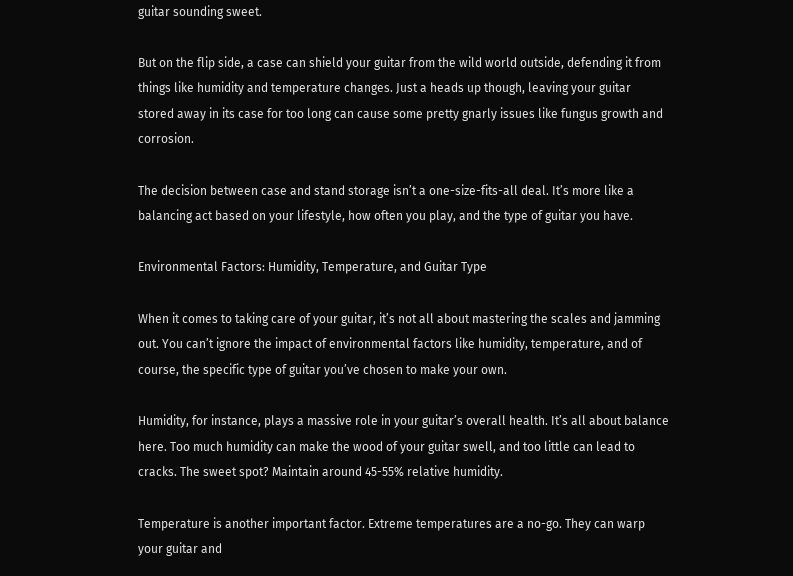guitar sounding sweet.

But on the flip side, a case can shield your guitar from the wild world outside, defending it from things like humidity and temperature changes. Just a heads up though, leaving your guitar stored away in its case for too long can cause some pretty gnarly issues like fungus growth and corrosion.

The decision between case and stand storage isn’t a one-size-fits-all deal. It’s more like a balancing act based on your lifestyle, how often you play, and the type of guitar you have.

Environmental Factors: Humidity, Temperature, and Guitar Type

When it comes to taking care of your guitar, it’s not all about mastering the scales and jamming out. You can’t ignore the impact of environmental factors like humidity, temperature, and of course, the specific type of guitar you’ve chosen to make your own.

Humidity, for instance, plays a massive role in your guitar’s overall health. It’s all about balance here. Too much humidity can make the wood of your guitar swell, and too little can lead to cracks. The sweet spot? Maintain around 45-55% relative humidity.

Temperature is another important factor. Extreme temperatures are a no-go. They can warp your guitar and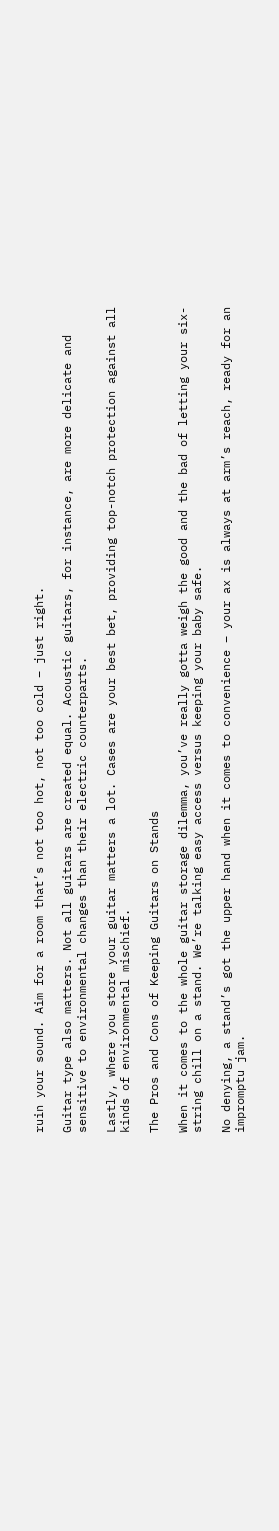ruin your sound. Aim for a room that’s not too hot, not too cold – just right.

Guitar type also matters. Not all guitars are created equal. Acoustic guitars, for instance, are more delicate and sensitive to environmental changes than their electric counterparts.

Lastly, where you store your guitar matters a lot. Cases are your best bet, providing top-notch protection against all kinds of environmental mischief.

The Pros and Cons of Keeping Guitars on Stands

When it comes to the whole guitar storage dilemma, you’ve really gotta weigh the good and the bad of letting your six-string chill on a stand. We’re talking easy access versus keeping your baby safe.

No denying, a stand’s got the upper hand when it comes to convenience – your ax is always at arm’s reach, ready for an impromptu jam.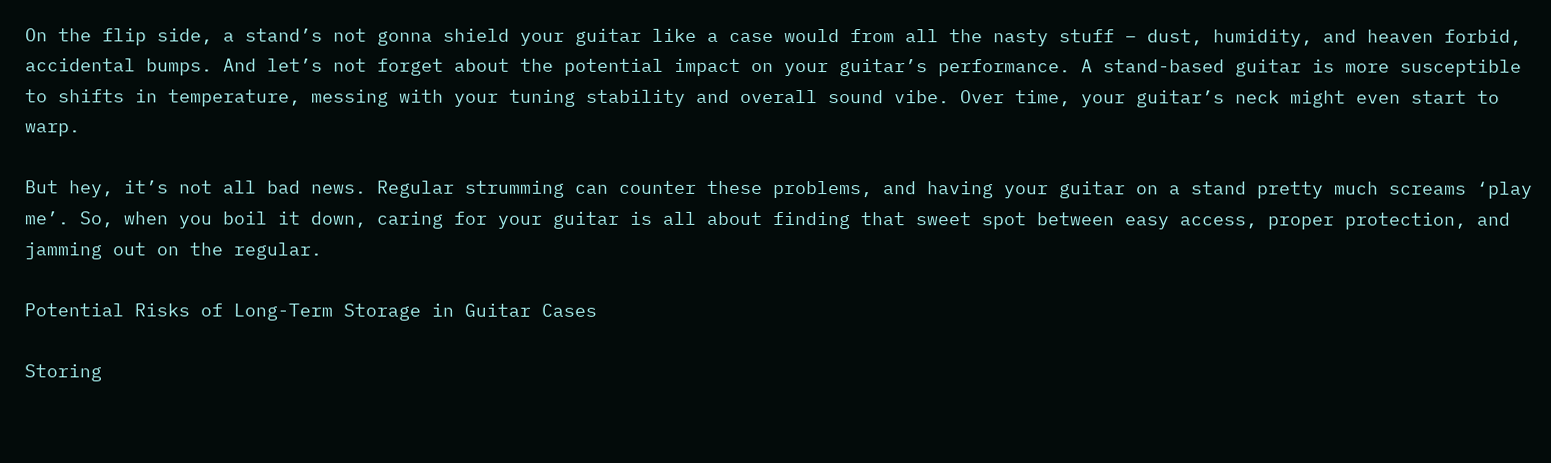On the flip side, a stand’s not gonna shield your guitar like a case would from all the nasty stuff – dust, humidity, and heaven forbid, accidental bumps. And let’s not forget about the potential impact on your guitar’s performance. A stand-based guitar is more susceptible to shifts in temperature, messing with your tuning stability and overall sound vibe. Over time, your guitar’s neck might even start to warp.

But hey, it’s not all bad news. Regular strumming can counter these problems, and having your guitar on a stand pretty much screams ‘play me’. So, when you boil it down, caring for your guitar is all about finding that sweet spot between easy access, proper protection, and jamming out on the regular.

Potential Risks of Long-Term Storage in Guitar Cases

Storing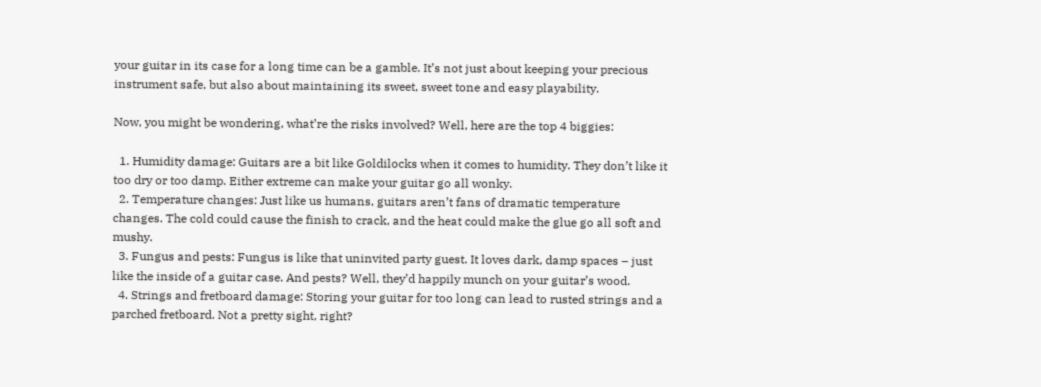your guitar in its case for a long time can be a gamble. It’s not just about keeping your precious instrument safe, but also about maintaining its sweet, sweet tone and easy playability.

Now, you might be wondering, what’re the risks involved? Well, here are the top 4 biggies:

  1. Humidity damage: Guitars are a bit like Goldilocks when it comes to humidity. They don’t like it too dry or too damp. Either extreme can make your guitar go all wonky.
  2. Temperature changes: Just like us humans, guitars aren’t fans of dramatic temperature changes. The cold could cause the finish to crack, and the heat could make the glue go all soft and mushy.
  3. Fungus and pests: Fungus is like that uninvited party guest. It loves dark, damp spaces – just like the inside of a guitar case. And pests? Well, they’d happily munch on your guitar’s wood.
  4. Strings and fretboard damage: Storing your guitar for too long can lead to rusted strings and a parched fretboard. Not a pretty sight, right?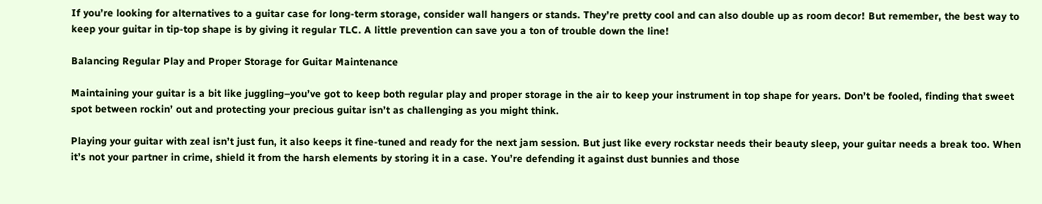If you’re looking for alternatives to a guitar case for long-term storage, consider wall hangers or stands. They’re pretty cool and can also double up as room decor! But remember, the best way to keep your guitar in tip-top shape is by giving it regular TLC. A little prevention can save you a ton of trouble down the line!

Balancing Regular Play and Proper Storage for Guitar Maintenance

Maintaining your guitar is a bit like juggling–you’ve got to keep both regular play and proper storage in the air to keep your instrument in top shape for years. Don’t be fooled, finding that sweet spot between rockin’ out and protecting your precious guitar isn’t as challenging as you might think.

Playing your guitar with zeal isn’t just fun, it also keeps it fine-tuned and ready for the next jam session. But just like every rockstar needs their beauty sleep, your guitar needs a break too. When it’s not your partner in crime, shield it from the harsh elements by storing it in a case. You’re defending it against dust bunnies and those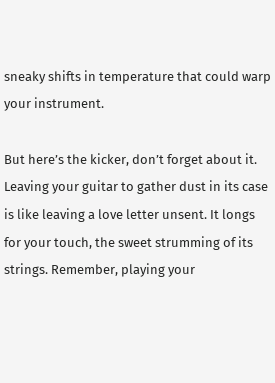sneaky shifts in temperature that could warp your instrument.

But here’s the kicker, don’t forget about it. Leaving your guitar to gather dust in its case is like leaving a love letter unsent. It longs for your touch, the sweet strumming of its strings. Remember, playing your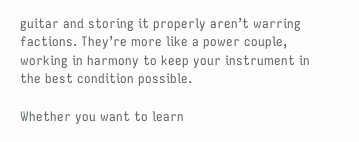guitar and storing it properly aren’t warring factions. They’re more like a power couple, working in harmony to keep your instrument in the best condition possible.

Whether you want to learn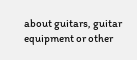about guitars, guitar equipment or other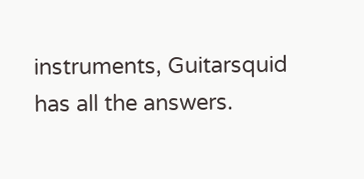instruments, Guitarsquid has all the answers.